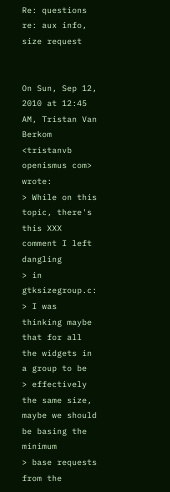Re: questions re: aux info, size request


On Sun, Sep 12, 2010 at 12:45 AM, Tristan Van Berkom
<tristanvb openismus com> wrote:
> While on this topic, there's this XXX comment I left dangling
> in gtksizegroup.c:
> I was thinking maybe that for all the widgets in a group to be
> effectively the same size, maybe we should be basing the minimum
> base requests from the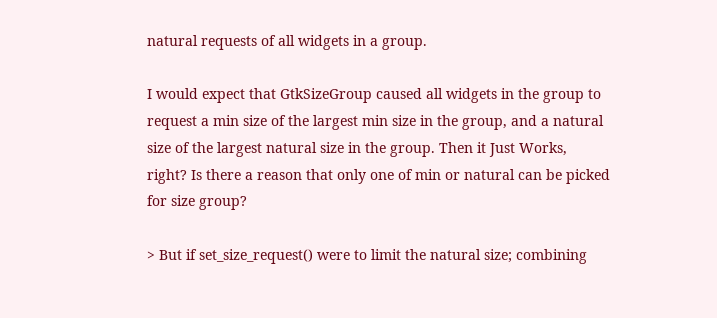natural requests of all widgets in a group.

I would expect that GtkSizeGroup caused all widgets in the group to
request a min size of the largest min size in the group, and a natural
size of the largest natural size in the group. Then it Just Works,
right? Is there a reason that only one of min or natural can be picked
for size group?

> But if set_size_request() were to limit the natural size; combining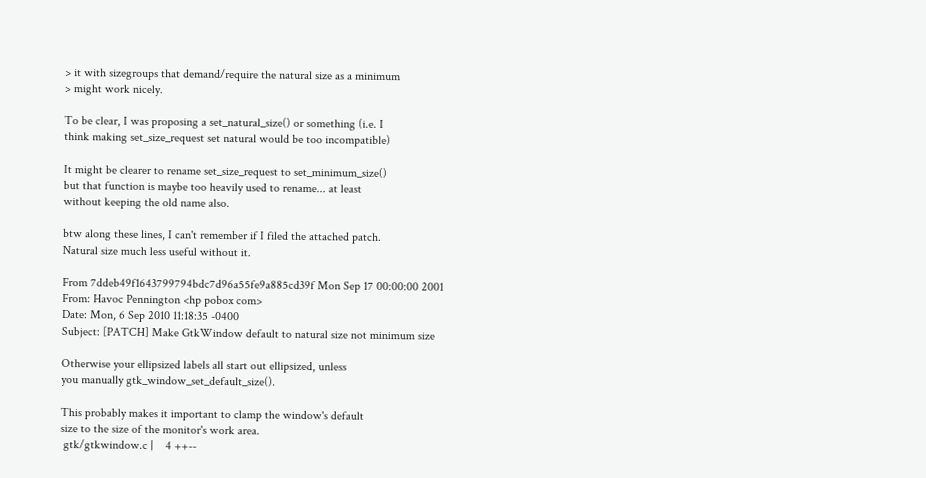> it with sizegroups that demand/require the natural size as a minimum
> might work nicely.

To be clear, I was proposing a set_natural_size() or something (i.e. I
think making set_size_request set natural would be too incompatible)

It might be clearer to rename set_size_request to set_minimum_size()
but that function is maybe too heavily used to rename... at least
without keeping the old name also.

btw along these lines, I can't remember if I filed the attached patch.
Natural size much less useful without it.

From 7ddeb49f1643799794bdc7d96a55fe9a885cd39f Mon Sep 17 00:00:00 2001
From: Havoc Pennington <hp pobox com>
Date: Mon, 6 Sep 2010 11:18:35 -0400
Subject: [PATCH] Make GtkWindow default to natural size not minimum size

Otherwise your ellipsized labels all start out ellipsized, unless
you manually gtk_window_set_default_size().

This probably makes it important to clamp the window's default
size to the size of the monitor's work area.
 gtk/gtkwindow.c |    4 ++--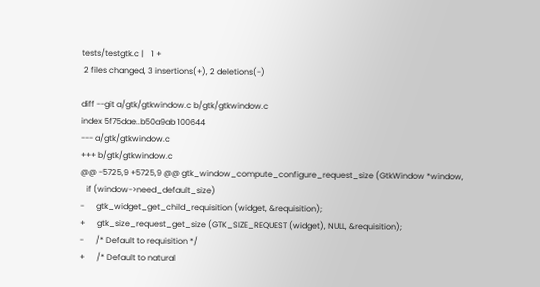tests/testgtk.c |    1 +
 2 files changed, 3 insertions(+), 2 deletions(-)

diff --git a/gtk/gtkwindow.c b/gtk/gtkwindow.c
index 5f75dae..b50a9ab 100644
--- a/gtk/gtkwindow.c
+++ b/gtk/gtkwindow.c
@@ -5725,9 +5725,9 @@ gtk_window_compute_configure_request_size (GtkWindow *window,
   if (window->need_default_size)
-      gtk_widget_get_child_requisition (widget, &requisition);
+      gtk_size_request_get_size (GTK_SIZE_REQUEST (widget), NULL, &requisition);
-      /* Default to requisition */
+      /* Default to natural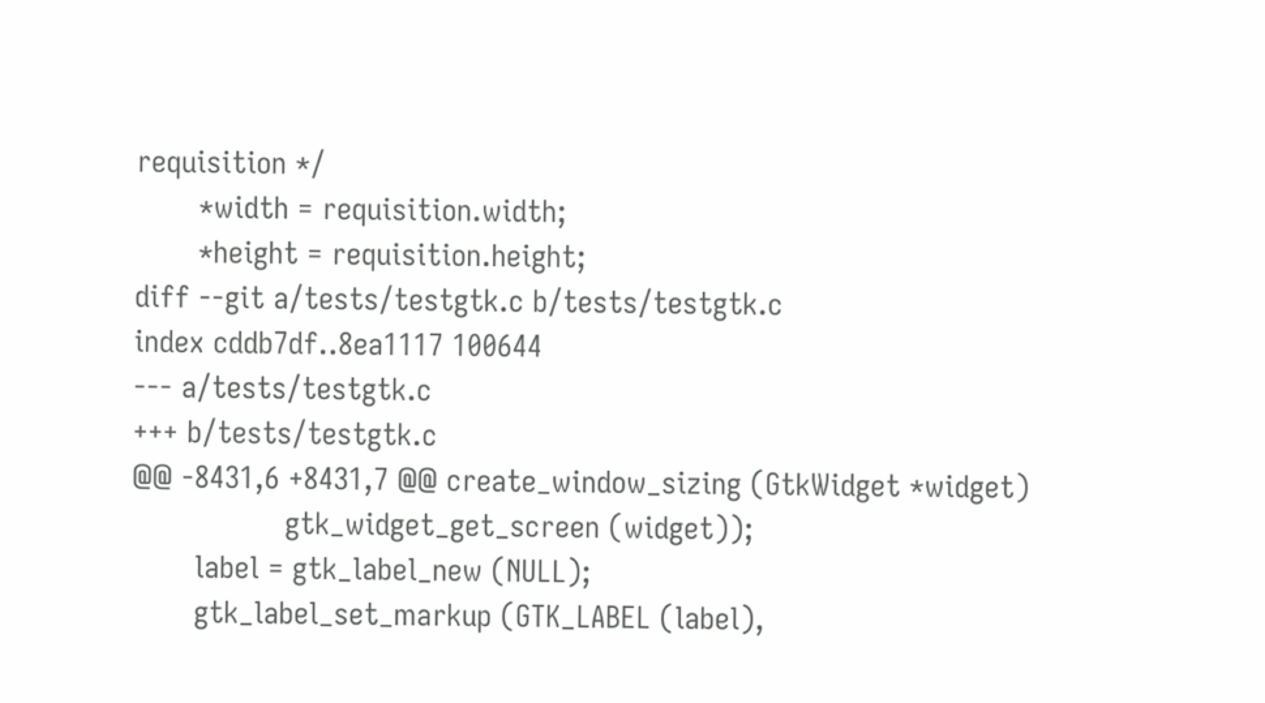requisition */
       *width = requisition.width;
       *height = requisition.height;
diff --git a/tests/testgtk.c b/tests/testgtk.c
index cddb7df..8ea1117 100644
--- a/tests/testgtk.c
+++ b/tests/testgtk.c
@@ -8431,6 +8431,7 @@ create_window_sizing (GtkWidget *widget)
                 gtk_widget_get_screen (widget));
       label = gtk_label_new (NULL);
       gtk_label_set_markup (GTK_LABEL (label),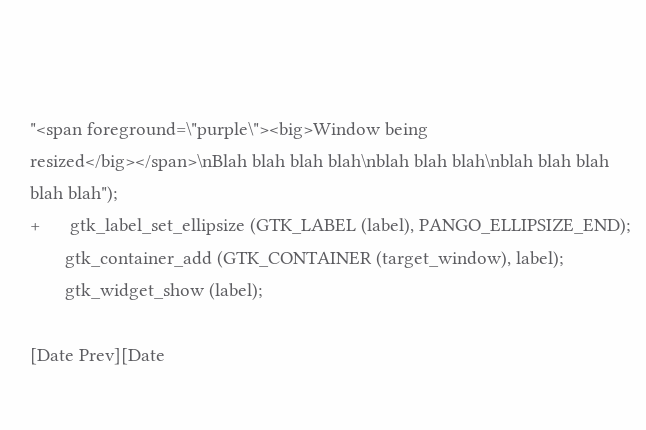"<span foreground=\"purple\"><big>Window being resized</big></span>\nBlah blah blah blah\nblah blah blah\nblah blah blah blah blah");
+      gtk_label_set_ellipsize (GTK_LABEL (label), PANGO_ELLIPSIZE_END);
       gtk_container_add (GTK_CONTAINER (target_window), label);
       gtk_widget_show (label);

[Date Prev][Date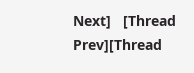Next]   [Thread Prev][Thread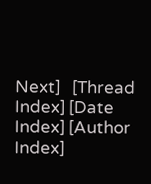Next]   [Thread Index] [Date Index] [Author Index]